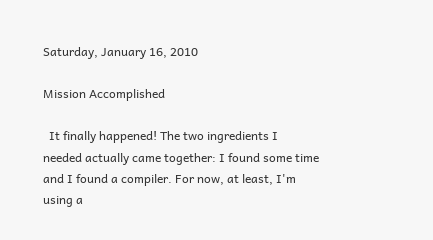Saturday, January 16, 2010

Mission Accomplished

  It finally happened! The two ingredients I needed actually came together: I found some time and I found a compiler. For now, at least, I'm using a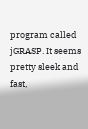program called jGRASP. It seems pretty sleek and fast,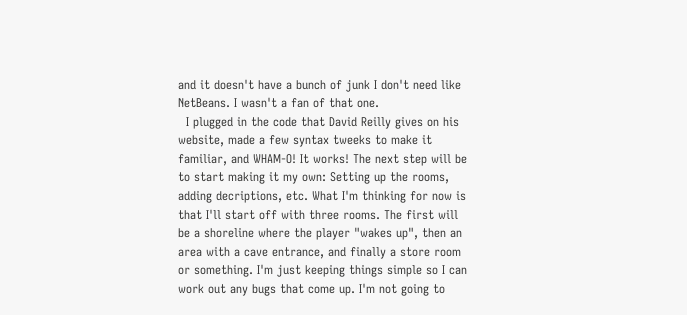and it doesn't have a bunch of junk I don't need like NetBeans. I wasn't a fan of that one.
  I plugged in the code that David Reilly gives on his website, made a few syntax tweeks to make it familiar, and WHAM-O! It works! The next step will be to start making it my own: Setting up the rooms, adding decriptions, etc. What I'm thinking for now is that I'll start off with three rooms. The first will be a shoreline where the player "wakes up", then an area with a cave entrance, and finally a store room or something. I'm just keeping things simple so I can work out any bugs that come up. I'm not going to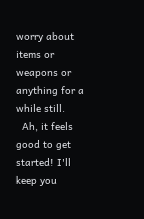worry about items or weapons or anything for a while still.
  Ah, it feels good to get started! I'll keep you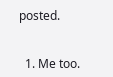posted.


  1. Me too.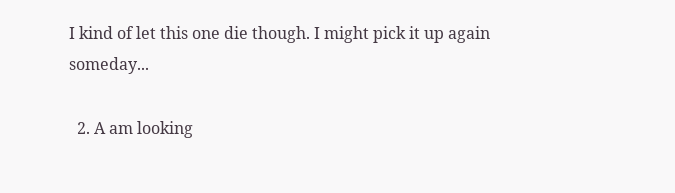I kind of let this one die though. I might pick it up again someday...

  2. A am looking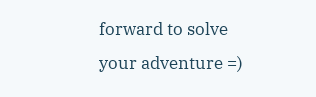forward to solve your adventure =)